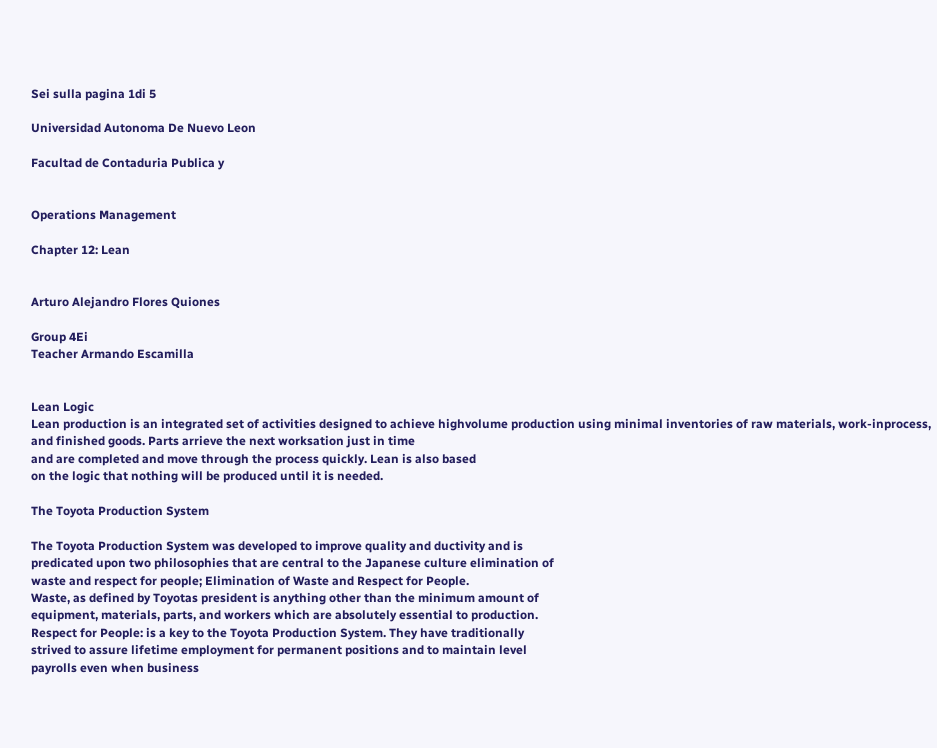Sei sulla pagina 1di 5

Universidad Autonoma De Nuevo Leon

Facultad de Contaduria Publica y


Operations Management

Chapter 12: Lean


Arturo Alejandro Flores Quiones

Group 4Ei
Teacher Armando Escamilla


Lean Logic
Lean production is an integrated set of activities designed to achieve highvolume production using minimal inventories of raw materials, work-inprocess, and finished goods. Parts arrieve the next worksation just in time
and are completed and move through the process quickly. Lean is also based
on the logic that nothing will be produced until it is needed.

The Toyota Production System

The Toyota Production System was developed to improve quality and ductivity and is
predicated upon two philosophies that are central to the Japanese culture elimination of
waste and respect for people; Elimination of Waste and Respect for People.
Waste, as defined by Toyotas president is anything other than the minimum amount of
equipment, materials, parts, and workers which are absolutely essential to production.
Respect for People: is a key to the Toyota Production System. They have traditionally
strived to assure lifetime employment for permanent positions and to maintain level
payrolls even when business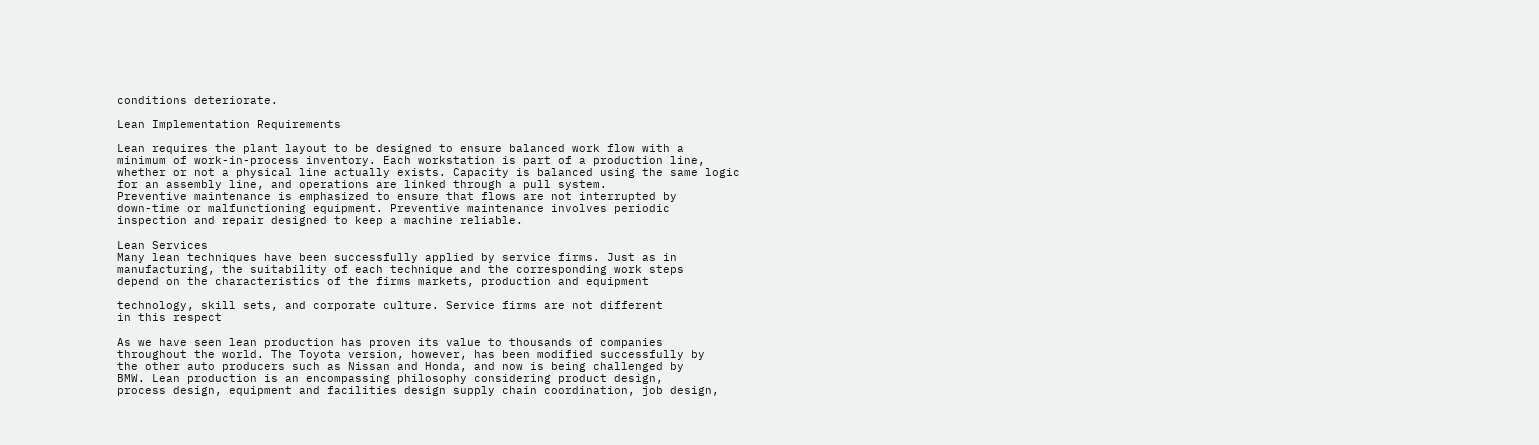conditions deteriorate.

Lean Implementation Requirements

Lean requires the plant layout to be designed to ensure balanced work flow with a
minimum of work-in-process inventory. Each workstation is part of a production line,
whether or not a physical line actually exists. Capacity is balanced using the same logic
for an assembly line, and operations are linked through a pull system.
Preventive maintenance is emphasized to ensure that flows are not interrupted by
down-time or malfunctioning equipment. Preventive maintenance involves periodic
inspection and repair designed to keep a machine reliable.

Lean Services
Many lean techniques have been successfully applied by service firms. Just as in
manufacturing, the suitability of each technique and the corresponding work steps
depend on the characteristics of the firms markets, production and equipment

technology, skill sets, and corporate culture. Service firms are not different
in this respect

As we have seen lean production has proven its value to thousands of companies
throughout the world. The Toyota version, however, has been modified successfully by
the other auto producers such as Nissan and Honda, and now is being challenged by
BMW. Lean production is an encompassing philosophy considering product design,
process design, equipment and facilities design supply chain coordination, job design,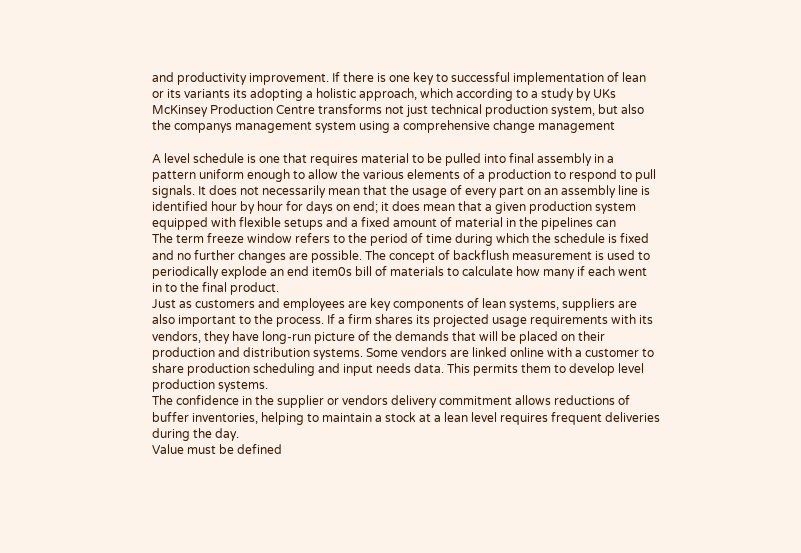and productivity improvement. If there is one key to successful implementation of lean
or its variants its adopting a holistic approach, which according to a study by UKs
McKinsey Production Centre transforms not just technical production system, but also
the companys management system using a comprehensive change management

A level schedule is one that requires material to be pulled into final assembly in a
pattern uniform enough to allow the various elements of a production to respond to pull
signals. It does not necessarily mean that the usage of every part on an assembly line is
identified hour by hour for days on end; it does mean that a given production system
equipped with flexible setups and a fixed amount of material in the pipelines can
The term freeze window refers to the period of time during which the schedule is fixed
and no further changes are possible. The concept of backflush measurement is used to
periodically explode an end item0s bill of materials to calculate how many if each went
in to the final product.
Just as customers and employees are key components of lean systems, suppliers are
also important to the process. If a firm shares its projected usage requirements with its
vendors, they have long-run picture of the demands that will be placed on their
production and distribution systems. Some vendors are linked online with a customer to
share production scheduling and input needs data. This permits them to develop level
production systems.
The confidence in the supplier or vendors delivery commitment allows reductions of
buffer inventories, helping to maintain a stock at a lean level requires frequent deliveries
during the day.
Value must be defined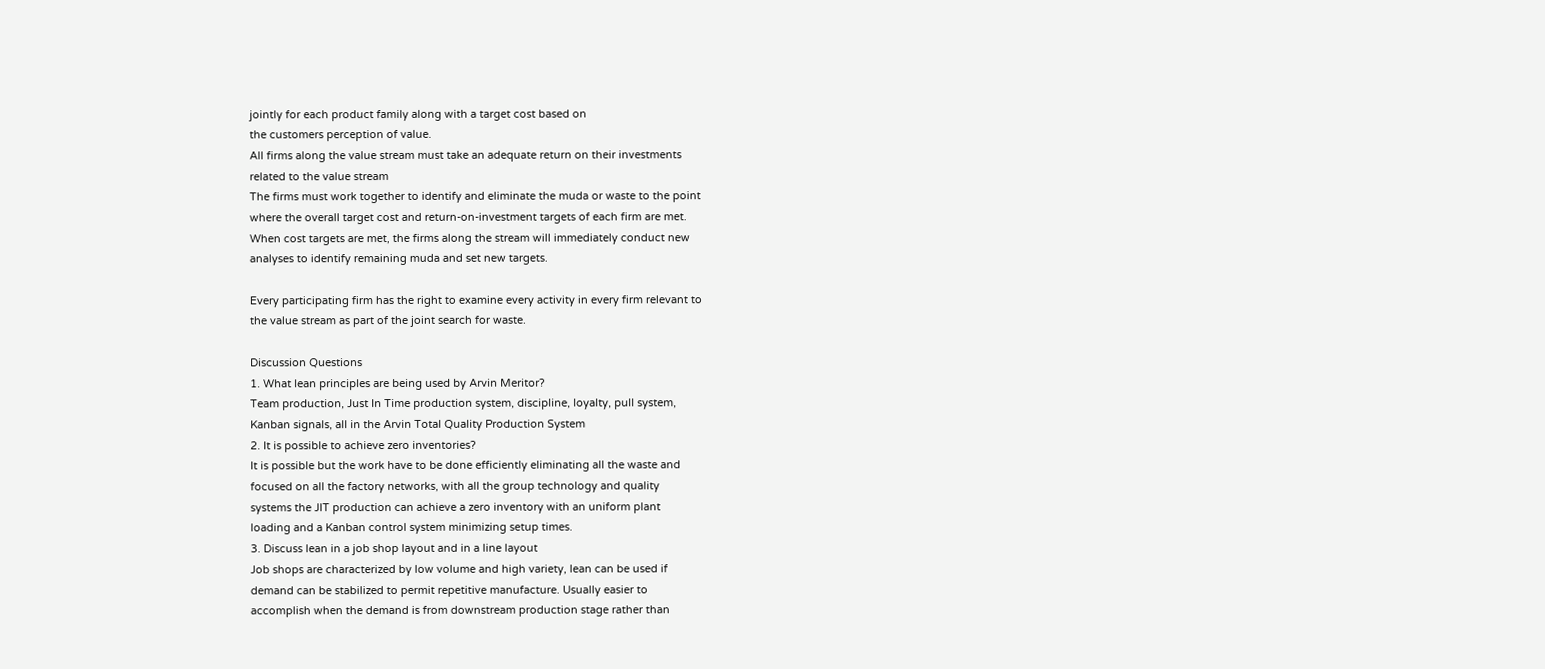jointly for each product family along with a target cost based on
the customers perception of value.
All firms along the value stream must take an adequate return on their investments
related to the value stream
The firms must work together to identify and eliminate the muda or waste to the point
where the overall target cost and return-on-investment targets of each firm are met.
When cost targets are met, the firms along the stream will immediately conduct new
analyses to identify remaining muda and set new targets.

Every participating firm has the right to examine every activity in every firm relevant to
the value stream as part of the joint search for waste.

Discussion Questions
1. What lean principles are being used by Arvin Meritor?
Team production, Just In Time production system, discipline, loyalty, pull system,
Kanban signals, all in the Arvin Total Quality Production System
2. It is possible to achieve zero inventories?
It is possible but the work have to be done efficiently eliminating all the waste and
focused on all the factory networks, with all the group technology and quality
systems the JIT production can achieve a zero inventory with an uniform plant
loading and a Kanban control system minimizing setup times.
3. Discuss lean in a job shop layout and in a line layout
Job shops are characterized by low volume and high variety, lean can be used if
demand can be stabilized to permit repetitive manufacture. Usually easier to
accomplish when the demand is from downstream production stage rather than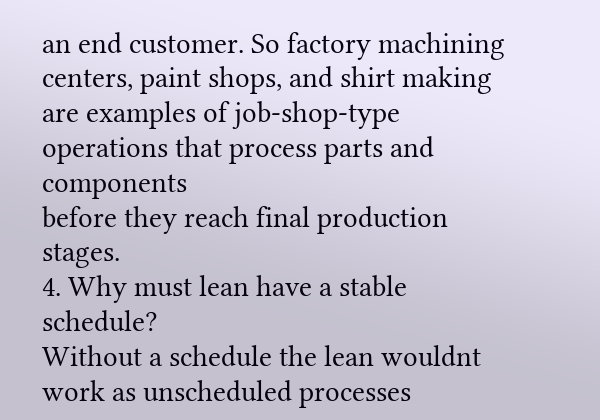an end customer. So factory machining centers, paint shops, and shirt making
are examples of job-shop-type operations that process parts and components
before they reach final production stages.
4. Why must lean have a stable schedule?
Without a schedule the lean wouldnt work as unscheduled processes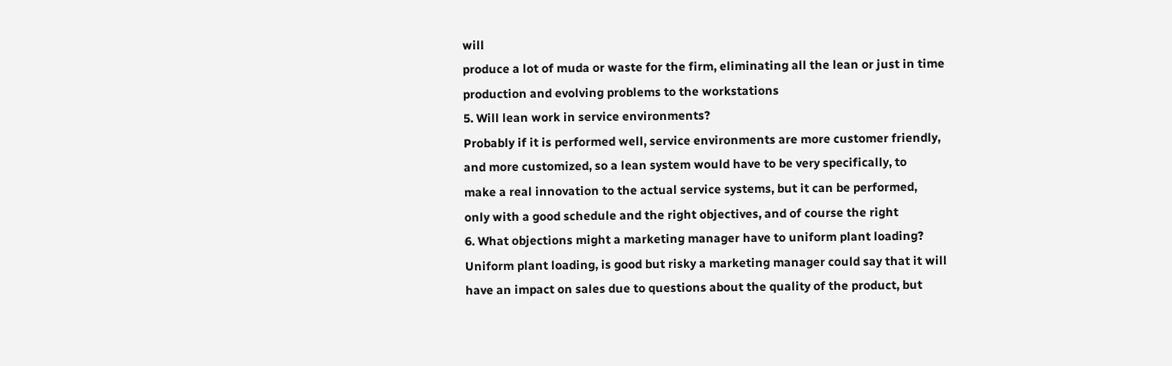will
produce a lot of muda or waste for the firm, eliminating all the lean or just in time
production and evolving problems to the workstations
5. Will lean work in service environments?
Probably if it is performed well, service environments are more customer friendly,
and more customized, so a lean system would have to be very specifically, to
make a real innovation to the actual service systems, but it can be performed,
only with a good schedule and the right objectives, and of course the right
6. What objections might a marketing manager have to uniform plant loading?
Uniform plant loading, is good but risky a marketing manager could say that it will
have an impact on sales due to questions about the quality of the product, but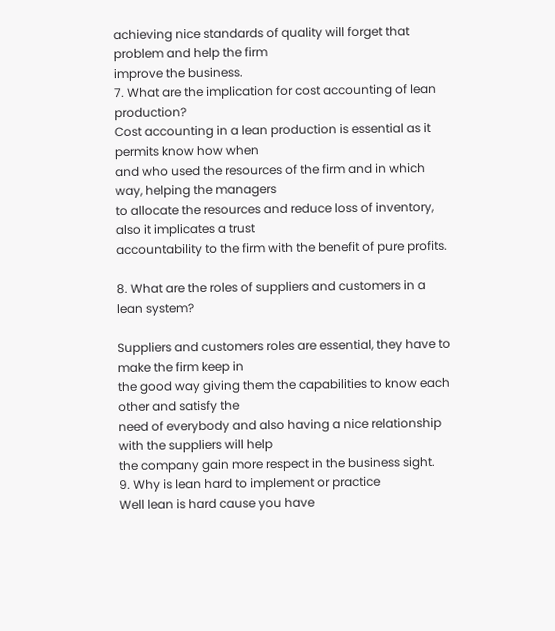achieving nice standards of quality will forget that problem and help the firm
improve the business.
7. What are the implication for cost accounting of lean production?
Cost accounting in a lean production is essential as it permits know how when
and who used the resources of the firm and in which way, helping the managers
to allocate the resources and reduce loss of inventory, also it implicates a trust
accountability to the firm with the benefit of pure profits.

8. What are the roles of suppliers and customers in a lean system?

Suppliers and customers roles are essential, they have to make the firm keep in
the good way giving them the capabilities to know each other and satisfy the
need of everybody and also having a nice relationship with the suppliers will help
the company gain more respect in the business sight.
9. Why is lean hard to implement or practice
Well lean is hard cause you have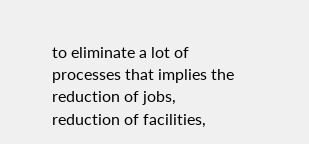to eliminate a lot of processes that implies the
reduction of jobs, reduction of facilities,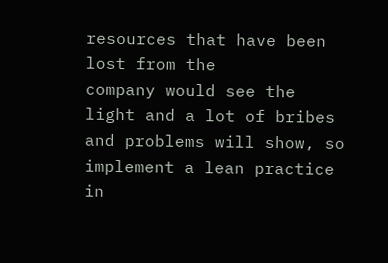resources that have been lost from the
company would see the light and a lot of bribes and problems will show, so
implement a lean practice in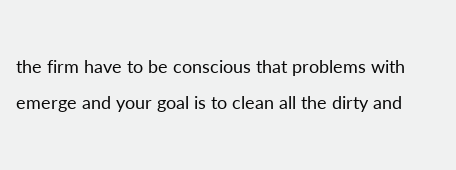the firm have to be conscious that problems with
emerge and your goal is to clean all the dirty and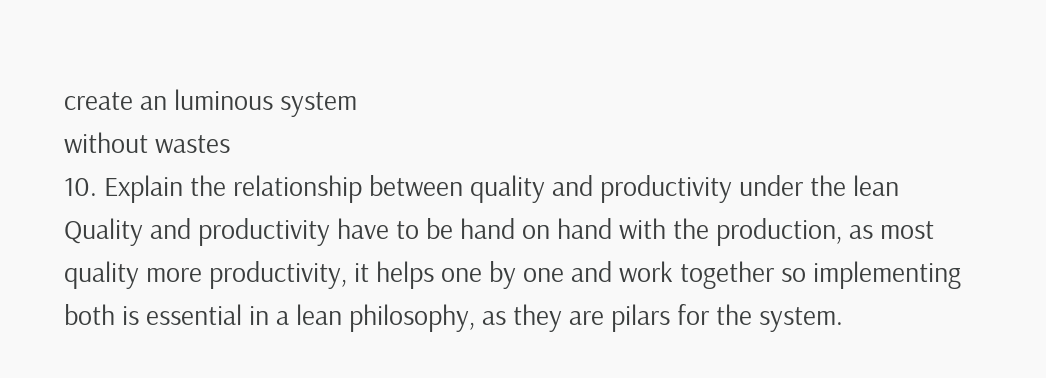create an luminous system
without wastes
10. Explain the relationship between quality and productivity under the lean
Quality and productivity have to be hand on hand with the production, as most
quality more productivity, it helps one by one and work together so implementing
both is essential in a lean philosophy, as they are pilars for the system.